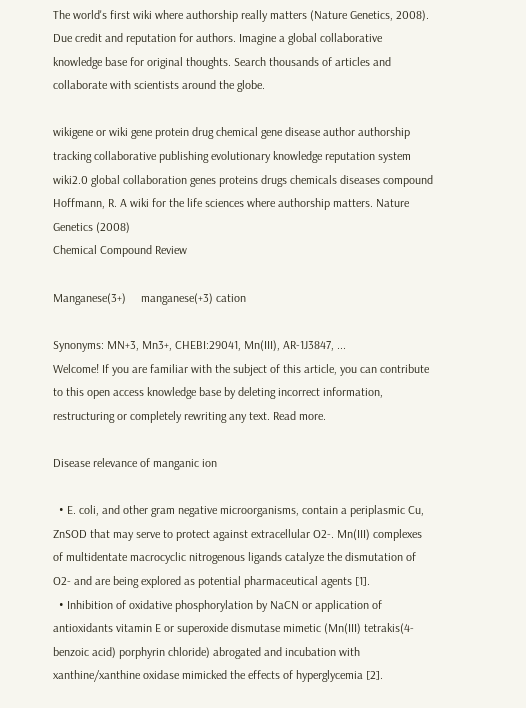The world's first wiki where authorship really matters (Nature Genetics, 2008). Due credit and reputation for authors. Imagine a global collaborative knowledge base for original thoughts. Search thousands of articles and collaborate with scientists around the globe.

wikigene or wiki gene protein drug chemical gene disease author authorship tracking collaborative publishing evolutionary knowledge reputation system wiki2.0 global collaboration genes proteins drugs chemicals diseases compound
Hoffmann, R. A wiki for the life sciences where authorship matters. Nature Genetics (2008)
Chemical Compound Review

Manganese(3+)     manganese(+3) cation

Synonyms: MN+3, Mn3+, CHEBI:29041, Mn(III), AR-1J3847, ...
Welcome! If you are familiar with the subject of this article, you can contribute to this open access knowledge base by deleting incorrect information, restructuring or completely rewriting any text. Read more.

Disease relevance of manganic ion

  • E. coli, and other gram negative microorganisms, contain a periplasmic Cu, ZnSOD that may serve to protect against extracellular O2-. Mn(III) complexes of multidentate macrocyclic nitrogenous ligands catalyze the dismutation of O2- and are being explored as potential pharmaceutical agents [1].
  • Inhibition of oxidative phosphorylation by NaCN or application of antioxidants vitamin E or superoxide dismutase mimetic (Mn(III) tetrakis(4-benzoic acid) porphyrin chloride) abrogated and incubation with xanthine/xanthine oxidase mimicked the effects of hyperglycemia [2].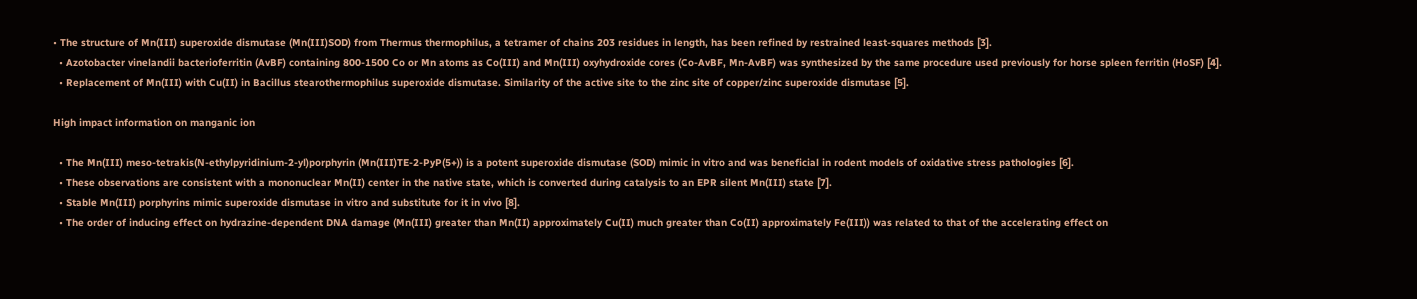• The structure of Mn(III) superoxide dismutase (Mn(III)SOD) from Thermus thermophilus, a tetramer of chains 203 residues in length, has been refined by restrained least-squares methods [3].
  • Azotobacter vinelandii bacterioferritin (AvBF) containing 800-1500 Co or Mn atoms as Co(III) and Mn(III) oxyhydroxide cores (Co-AvBF, Mn-AvBF) was synthesized by the same procedure used previously for horse spleen ferritin (HoSF) [4].
  • Replacement of Mn(III) with Cu(II) in Bacillus stearothermophilus superoxide dismutase. Similarity of the active site to the zinc site of copper/zinc superoxide dismutase [5].

High impact information on manganic ion

  • The Mn(III) meso-tetrakis(N-ethylpyridinium-2-yl)porphyrin (Mn(III)TE-2-PyP(5+)) is a potent superoxide dismutase (SOD) mimic in vitro and was beneficial in rodent models of oxidative stress pathologies [6].
  • These observations are consistent with a mononuclear Mn(II) center in the native state, which is converted during catalysis to an EPR silent Mn(III) state [7].
  • Stable Mn(III) porphyrins mimic superoxide dismutase in vitro and substitute for it in vivo [8].
  • The order of inducing effect on hydrazine-dependent DNA damage (Mn(III) greater than Mn(II) approximately Cu(II) much greater than Co(II) approximately Fe(III)) was related to that of the accelerating effect on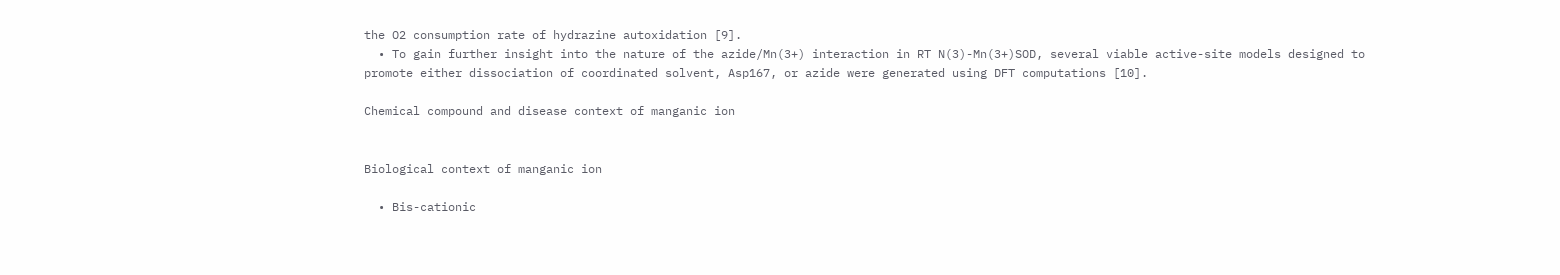the O2 consumption rate of hydrazine autoxidation [9].
  • To gain further insight into the nature of the azide/Mn(3+) interaction in RT N(3)-Mn(3+)SOD, several viable active-site models designed to promote either dissociation of coordinated solvent, Asp167, or azide were generated using DFT computations [10].

Chemical compound and disease context of manganic ion


Biological context of manganic ion

  • Bis-cationic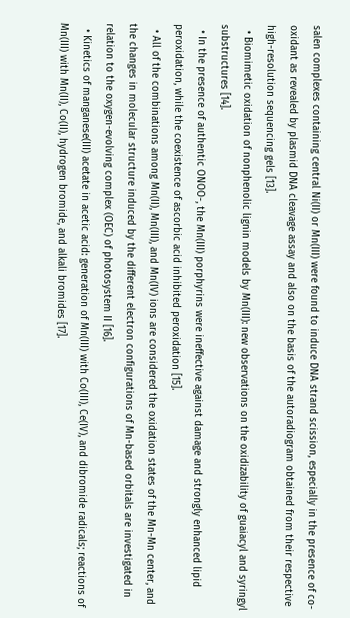salen complexes containing central Ni(II) or Mn(III) were found to induce DNA strand scission, especially in the presence of co-oxidant as revealed by plasmid DNA cleavage assay and also on the basis of the autoradiogram obtained from their respective high-resolution sequencing gels [13].
  • Biomimetic oxidation of nonphenolic lignin models by Mn(III): new observations on the oxidizability of guaiacyl and syringyl substructures [14].
  • In the presence of authentic ONOO-, the Mn(III) porphyrins were ineffective against damage and strongly enhanced lipid peroxidation, while the coexistence of ascorbic acid inhibited peroxidation [15].
  • All of the combinations among Mn(II), Mn(III), and Mn(IV) ions are considered the oxidation states of the Mn-Mn center, and the changes in molecular structure induced by the different electron configurations of Mn-based orbitals are investigated in relation to the oxygen-evolving complex (OEC) of photosystem II [16].
  • Kinetics of manganese(III) acetate in acetic acid: generation of Mn(III) with Co(III), Ce(IV), and dibromide radicals; reactions of Mn(III) with Mn(II), Co(II), hydrogen bromide, and alkali bromides [17].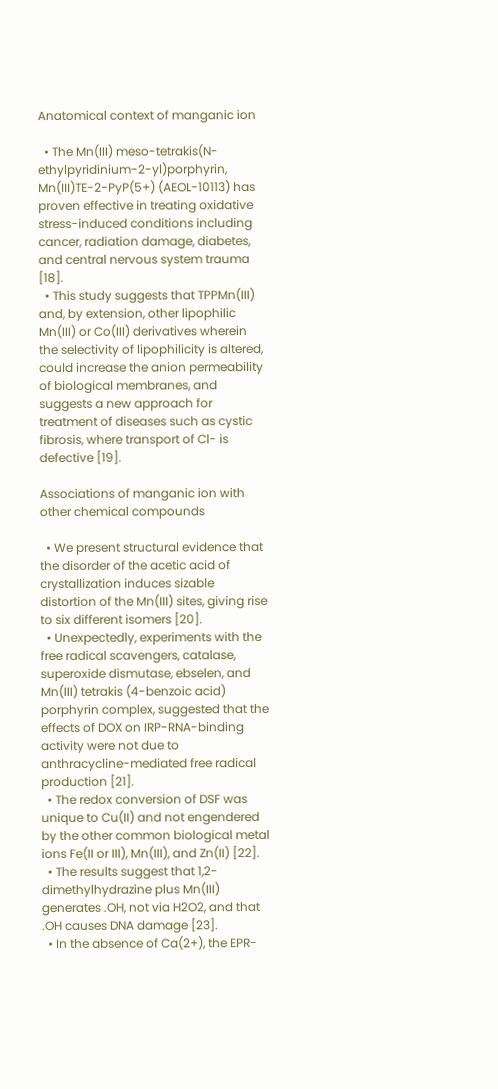Anatomical context of manganic ion

  • The Mn(III) meso-tetrakis(N-ethylpyridinium-2-yl)porphyrin, Mn(III)TE-2-PyP(5+) (AEOL-10113) has proven effective in treating oxidative stress-induced conditions including cancer, radiation damage, diabetes, and central nervous system trauma [18].
  • This study suggests that TPPMn(III) and, by extension, other lipophilic Mn(III) or Co(III) derivatives wherein the selectivity of lipophilicity is altered, could increase the anion permeability of biological membranes, and suggests a new approach for treatment of diseases such as cystic fibrosis, where transport of Cl- is defective [19].

Associations of manganic ion with other chemical compounds

  • We present structural evidence that the disorder of the acetic acid of crystallization induces sizable distortion of the Mn(III) sites, giving rise to six different isomers [20].
  • Unexpectedly, experiments with the free radical scavengers, catalase, superoxide dismutase, ebselen, and Mn(III) tetrakis (4-benzoic acid) porphyrin complex, suggested that the effects of DOX on IRP-RNA-binding activity were not due to anthracycline-mediated free radical production [21].
  • The redox conversion of DSF was unique to Cu(II) and not engendered by the other common biological metal ions Fe(II or III), Mn(III), and Zn(II) [22].
  • The results suggest that 1,2-dimethylhydrazine plus Mn(III) generates .OH, not via H2O2, and that .OH causes DNA damage [23].
  • In the absence of Ca(2+), the EPR-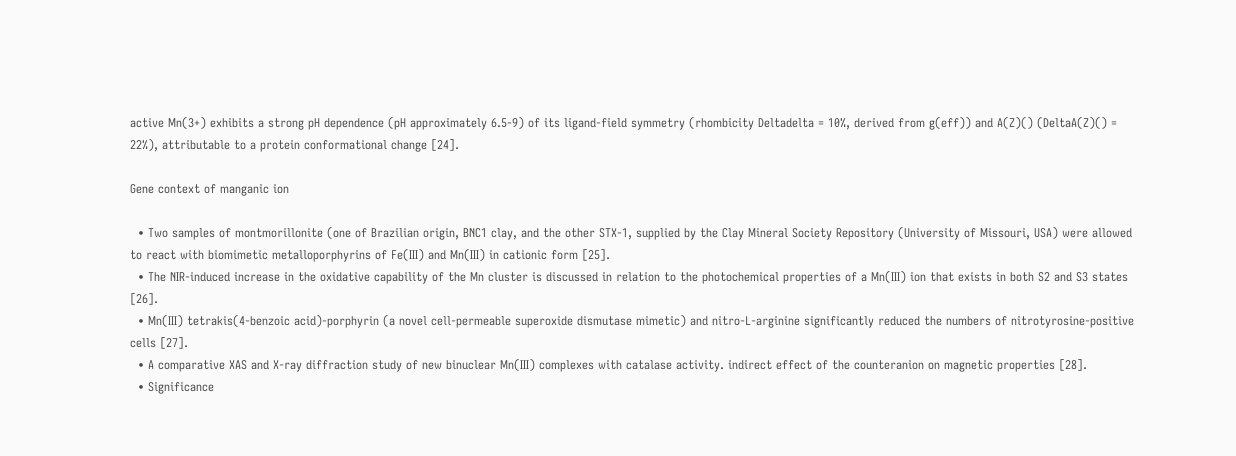active Mn(3+) exhibits a strong pH dependence (pH approximately 6.5-9) of its ligand-field symmetry (rhombicity Deltadelta = 10%, derived from g(eff)) and A(Z)() (DeltaA(Z)() = 22%), attributable to a protein conformational change [24].

Gene context of manganic ion

  • Two samples of montmorillonite (one of Brazilian origin, BNC1 clay, and the other STX-1, supplied by the Clay Mineral Society Repository (University of Missouri, USA) were allowed to react with biomimetic metalloporphyrins of Fe(III) and Mn(III) in cationic form [25].
  • The NIR-induced increase in the oxidative capability of the Mn cluster is discussed in relation to the photochemical properties of a Mn(III) ion that exists in both S2 and S3 states [26].
  • Mn(III) tetrakis(4-benzoic acid)-porphyrin (a novel cell-permeable superoxide dismutase mimetic) and nitro-L-arginine significantly reduced the numbers of nitrotyrosine-positive cells [27].
  • A comparative XAS and X-ray diffraction study of new binuclear Mn(III) complexes with catalase activity. indirect effect of the counteranion on magnetic properties [28].
  • Significance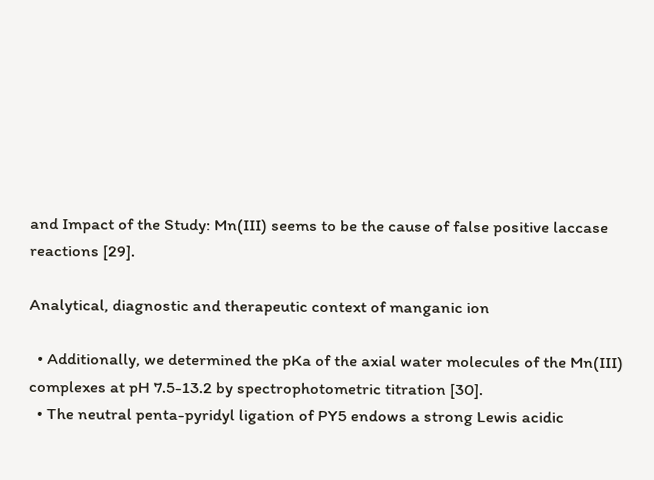and Impact of the Study: Mn(III) seems to be the cause of false positive laccase reactions [29].

Analytical, diagnostic and therapeutic context of manganic ion

  • Additionally, we determined the pKa of the axial water molecules of the Mn(III) complexes at pH 7.5-13.2 by spectrophotometric titration [30].
  • The neutral penta-pyridyl ligation of PY5 endows a strong Lewis acidic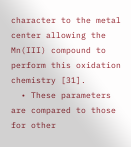character to the metal center allowing the Mn(III) compound to perform this oxidation chemistry [31].
  • These parameters are compared to those for other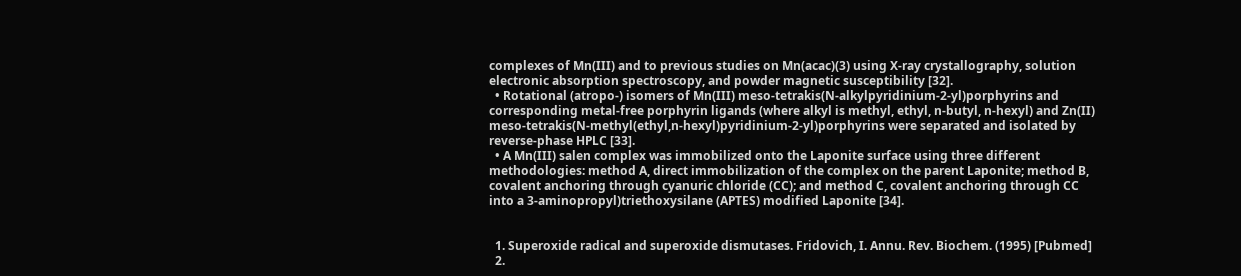complexes of Mn(III) and to previous studies on Mn(acac)(3) using X-ray crystallography, solution electronic absorption spectroscopy, and powder magnetic susceptibility [32].
  • Rotational (atropo-) isomers of Mn(III) meso-tetrakis(N-alkylpyridinium-2-yl)porphyrins and corresponding metal-free porphyrin ligands (where alkyl is methyl, ethyl, n-butyl, n-hexyl) and Zn(II) meso-tetrakis(N-methyl(ethyl,n-hexyl)pyridinium-2-yl)porphyrins were separated and isolated by reverse-phase HPLC [33].
  • A Mn(III) salen complex was immobilized onto the Laponite surface using three different methodologies: method A, direct immobilization of the complex on the parent Laponite; method B, covalent anchoring through cyanuric chloride (CC); and method C, covalent anchoring through CC into a 3-aminopropyl)triethoxysilane (APTES) modified Laponite [34].


  1. Superoxide radical and superoxide dismutases. Fridovich, I. Annu. Rev. Biochem. (1995) [Pubmed]
  2.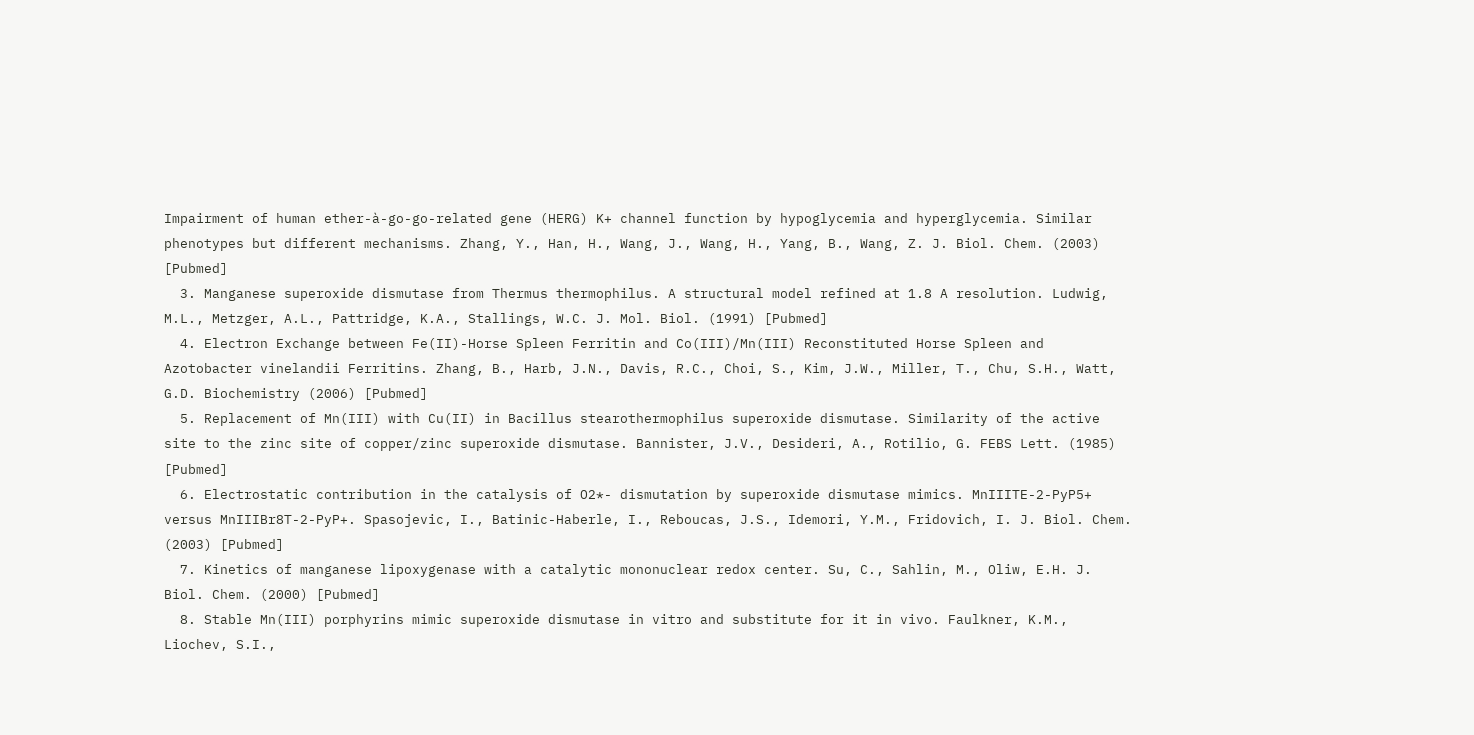Impairment of human ether-à-go-go-related gene (HERG) K+ channel function by hypoglycemia and hyperglycemia. Similar phenotypes but different mechanisms. Zhang, Y., Han, H., Wang, J., Wang, H., Yang, B., Wang, Z. J. Biol. Chem. (2003) [Pubmed]
  3. Manganese superoxide dismutase from Thermus thermophilus. A structural model refined at 1.8 A resolution. Ludwig, M.L., Metzger, A.L., Pattridge, K.A., Stallings, W.C. J. Mol. Biol. (1991) [Pubmed]
  4. Electron Exchange between Fe(II)-Horse Spleen Ferritin and Co(III)/Mn(III) Reconstituted Horse Spleen and Azotobacter vinelandii Ferritins. Zhang, B., Harb, J.N., Davis, R.C., Choi, S., Kim, J.W., Miller, T., Chu, S.H., Watt, G.D. Biochemistry (2006) [Pubmed]
  5. Replacement of Mn(III) with Cu(II) in Bacillus stearothermophilus superoxide dismutase. Similarity of the active site to the zinc site of copper/zinc superoxide dismutase. Bannister, J.V., Desideri, A., Rotilio, G. FEBS Lett. (1985) [Pubmed]
  6. Electrostatic contribution in the catalysis of O2*- dismutation by superoxide dismutase mimics. MnIIITE-2-PyP5+ versus MnIIIBr8T-2-PyP+. Spasojevic, I., Batinic-Haberle, I., Reboucas, J.S., Idemori, Y.M., Fridovich, I. J. Biol. Chem. (2003) [Pubmed]
  7. Kinetics of manganese lipoxygenase with a catalytic mononuclear redox center. Su, C., Sahlin, M., Oliw, E.H. J. Biol. Chem. (2000) [Pubmed]
  8. Stable Mn(III) porphyrins mimic superoxide dismutase in vitro and substitute for it in vivo. Faulkner, K.M., Liochev, S.I.,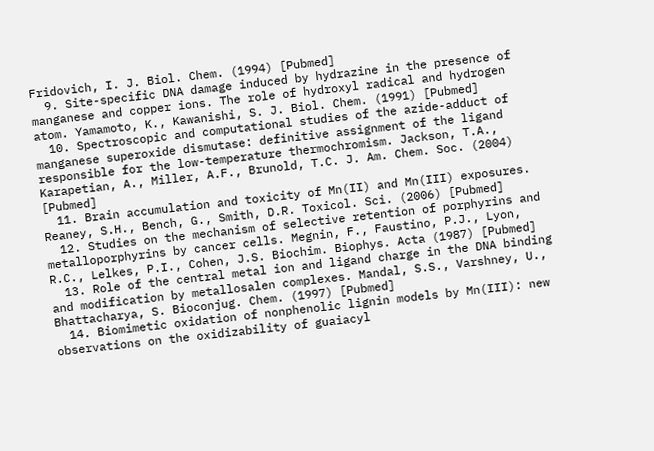Fridovich, I. J. Biol. Chem. (1994) [Pubmed]
  9. Site-specific DNA damage induced by hydrazine in the presence of manganese and copper ions. The role of hydroxyl radical and hydrogen atom. Yamamoto, K., Kawanishi, S. J. Biol. Chem. (1991) [Pubmed]
  10. Spectroscopic and computational studies of the azide-adduct of manganese superoxide dismutase: definitive assignment of the ligand responsible for the low-temperature thermochromism. Jackson, T.A., Karapetian, A., Miller, A.F., Brunold, T.C. J. Am. Chem. Soc. (2004) [Pubmed]
  11. Brain accumulation and toxicity of Mn(II) and Mn(III) exposures. Reaney, S.H., Bench, G., Smith, D.R. Toxicol. Sci. (2006) [Pubmed]
  12. Studies on the mechanism of selective retention of porphyrins and metalloporphyrins by cancer cells. Megnin, F., Faustino, P.J., Lyon, R.C., Lelkes, P.I., Cohen, J.S. Biochim. Biophys. Acta (1987) [Pubmed]
  13. Role of the central metal ion and ligand charge in the DNA binding and modification by metallosalen complexes. Mandal, S.S., Varshney, U., Bhattacharya, S. Bioconjug. Chem. (1997) [Pubmed]
  14. Biomimetic oxidation of nonphenolic lignin models by Mn(III): new observations on the oxidizability of guaiacyl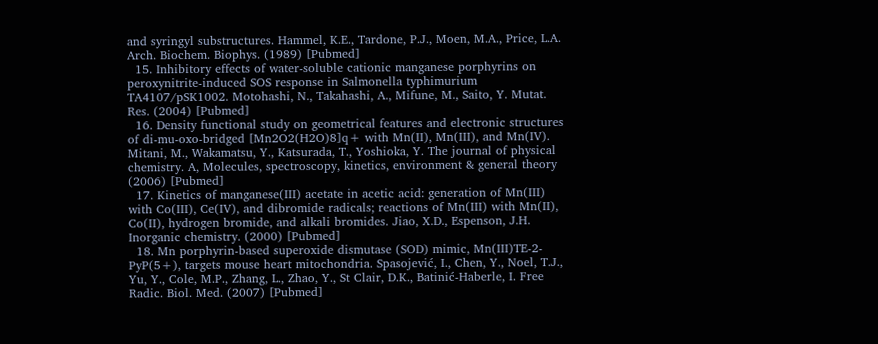and syringyl substructures. Hammel, K.E., Tardone, P.J., Moen, M.A., Price, L.A. Arch. Biochem. Biophys. (1989) [Pubmed]
  15. Inhibitory effects of water-soluble cationic manganese porphyrins on peroxynitrite-induced SOS response in Salmonella typhimurium TA4107/pSK1002. Motohashi, N., Takahashi, A., Mifune, M., Saito, Y. Mutat. Res. (2004) [Pubmed]
  16. Density functional study on geometrical features and electronic structures of di-mu-oxo-bridged [Mn2O2(H2O)8]q+ with Mn(II), Mn(III), and Mn(IV). Mitani, M., Wakamatsu, Y., Katsurada, T., Yoshioka, Y. The journal of physical chemistry. A, Molecules, spectroscopy, kinetics, environment & general theory (2006) [Pubmed]
  17. Kinetics of manganese(III) acetate in acetic acid: generation of Mn(III) with Co(III), Ce(IV), and dibromide radicals; reactions of Mn(III) with Mn(II), Co(II), hydrogen bromide, and alkali bromides. Jiao, X.D., Espenson, J.H. Inorganic chemistry. (2000) [Pubmed]
  18. Mn porphyrin-based superoxide dismutase (SOD) mimic, Mn(III)TE-2-PyP(5+), targets mouse heart mitochondria. Spasojević, I., Chen, Y., Noel, T.J., Yu, Y., Cole, M.P., Zhang, L., Zhao, Y., St Clair, D.K., Batinić-Haberle, I. Free Radic. Biol. Med. (2007) [Pubmed]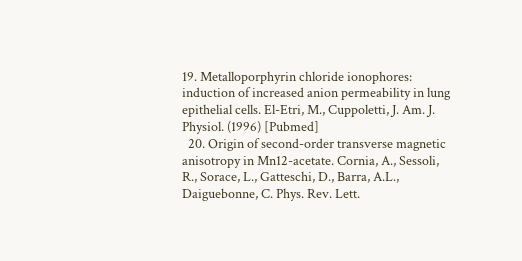19. Metalloporphyrin chloride ionophores: induction of increased anion permeability in lung epithelial cells. El-Etri, M., Cuppoletti, J. Am. J. Physiol. (1996) [Pubmed]
  20. Origin of second-order transverse magnetic anisotropy in Mn12-acetate. Cornia, A., Sessoli, R., Sorace, L., Gatteschi, D., Barra, A.L., Daiguebonne, C. Phys. Rev. Lett.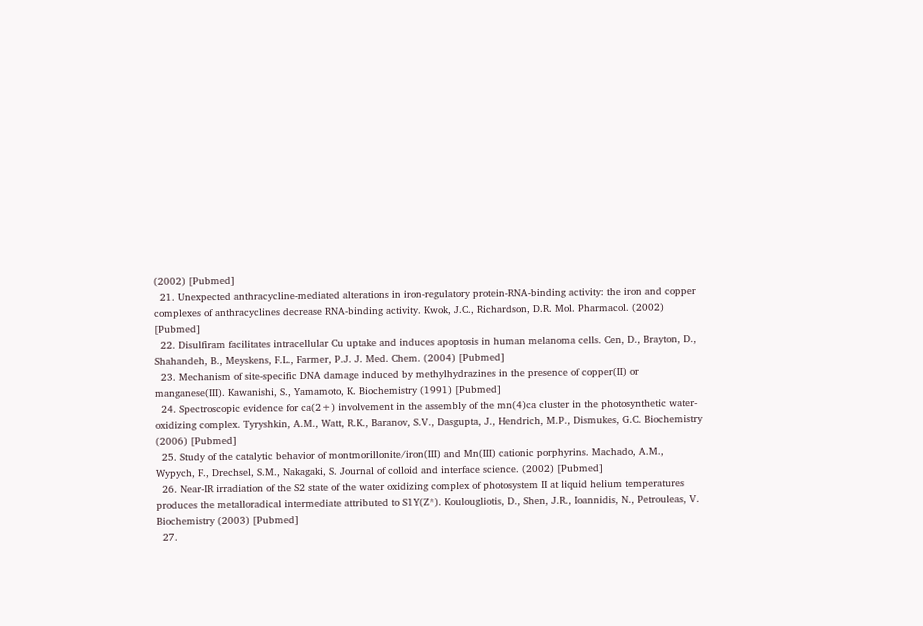(2002) [Pubmed]
  21. Unexpected anthracycline-mediated alterations in iron-regulatory protein-RNA-binding activity: the iron and copper complexes of anthracyclines decrease RNA-binding activity. Kwok, J.C., Richardson, D.R. Mol. Pharmacol. (2002) [Pubmed]
  22. Disulfiram facilitates intracellular Cu uptake and induces apoptosis in human melanoma cells. Cen, D., Brayton, D., Shahandeh, B., Meyskens, F.L., Farmer, P.J. J. Med. Chem. (2004) [Pubmed]
  23. Mechanism of site-specific DNA damage induced by methylhydrazines in the presence of copper(II) or manganese(III). Kawanishi, S., Yamamoto, K. Biochemistry (1991) [Pubmed]
  24. Spectroscopic evidence for ca(2+) involvement in the assembly of the mn(4)ca cluster in the photosynthetic water-oxidizing complex. Tyryshkin, A.M., Watt, R.K., Baranov, S.V., Dasgupta, J., Hendrich, M.P., Dismukes, G.C. Biochemistry (2006) [Pubmed]
  25. Study of the catalytic behavior of montmorillonite/iron(III) and Mn(III) cationic porphyrins. Machado, A.M., Wypych, F., Drechsel, S.M., Nakagaki, S. Journal of colloid and interface science. (2002) [Pubmed]
  26. Near-IR irradiation of the S2 state of the water oxidizing complex of photosystem II at liquid helium temperatures produces the metalloradical intermediate attributed to S1Y(Z*). Koulougliotis, D., Shen, J.R., Ioannidis, N., Petrouleas, V. Biochemistry (2003) [Pubmed]
  27.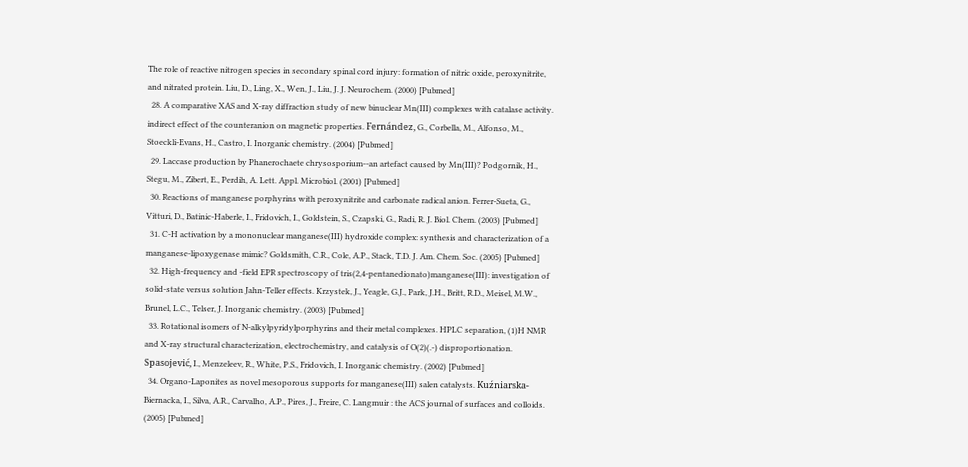The role of reactive nitrogen species in secondary spinal cord injury: formation of nitric oxide, peroxynitrite, and nitrated protein. Liu, D., Ling, X., Wen, J., Liu, J. J. Neurochem. (2000) [Pubmed]
  28. A comparative XAS and X-ray diffraction study of new binuclear Mn(III) complexes with catalase activity. indirect effect of the counteranion on magnetic properties. Fernández, G., Corbella, M., Alfonso, M., Stoeckli-Evans, H., Castro, I. Inorganic chemistry. (2004) [Pubmed]
  29. Laccase production by Phanerochaete chrysosporium--an artefact caused by Mn(III)? Podgornik, H., Stegu, M., Zibert, E., Perdih, A. Lett. Appl. Microbiol. (2001) [Pubmed]
  30. Reactions of manganese porphyrins with peroxynitrite and carbonate radical anion. Ferrer-Sueta, G., Vitturi, D., Batinic-Haberle, I., Fridovich, I., Goldstein, S., Czapski, G., Radi, R. J. Biol. Chem. (2003) [Pubmed]
  31. C-H activation by a mononuclear manganese(III) hydroxide complex: synthesis and characterization of a manganese-lipoxygenase mimic? Goldsmith, C.R., Cole, A.P., Stack, T.D. J. Am. Chem. Soc. (2005) [Pubmed]
  32. High-frequency and -field EPR spectroscopy of tris(2,4-pentanedionato)manganese(III): investigation of solid-state versus solution Jahn-Teller effects. Krzystek, J., Yeagle, G.J., Park, J.H., Britt, R.D., Meisel, M.W., Brunel, L.C., Telser, J. Inorganic chemistry. (2003) [Pubmed]
  33. Rotational isomers of N-alkylpyridylporphyrins and their metal complexes. HPLC separation, (1)H NMR and X-ray structural characterization, electrochemistry, and catalysis of O(2)(.-) disproportionation. Spasojević, I., Menzeleev, R., White, P.S., Fridovich, I. Inorganic chemistry. (2002) [Pubmed]
  34. Organo-Laponites as novel mesoporous supports for manganese(III) salen catalysts. Kuźniarska-Biernacka, I., Silva, A.R., Carvalho, A.P., Pires, J., Freire, C. Langmuir : the ACS journal of surfaces and colloids. (2005) [Pubmed]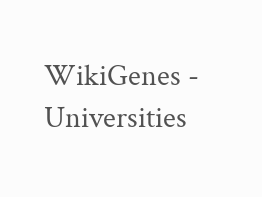WikiGenes - Universities